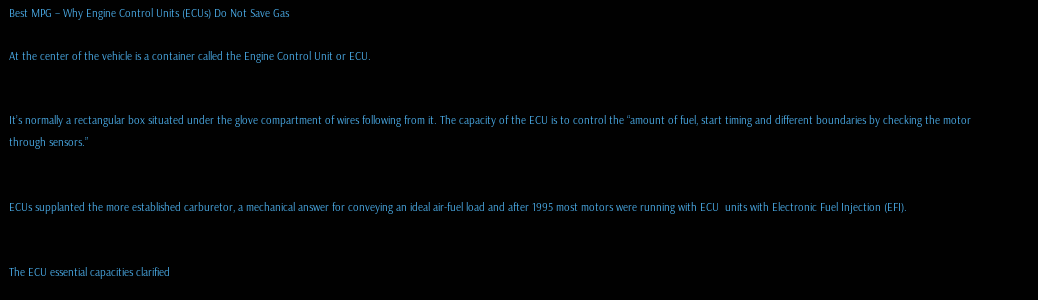Best MPG – Why Engine Control Units (ECUs) Do Not Save Gas

At the center of the vehicle is a container called the Engine Control Unit or ECU.


It’s normally a rectangular box situated under the glove compartment of wires following from it. The capacity of the ECU is to control the “amount of fuel, start timing and different boundaries by checking the motor through sensors.”


ECUs supplanted the more established carburetor, a mechanical answer for conveying an ideal air-fuel load and after 1995 most motors were running with ECU  units with Electronic Fuel Injection (EFI).


The ECU essential capacities clarified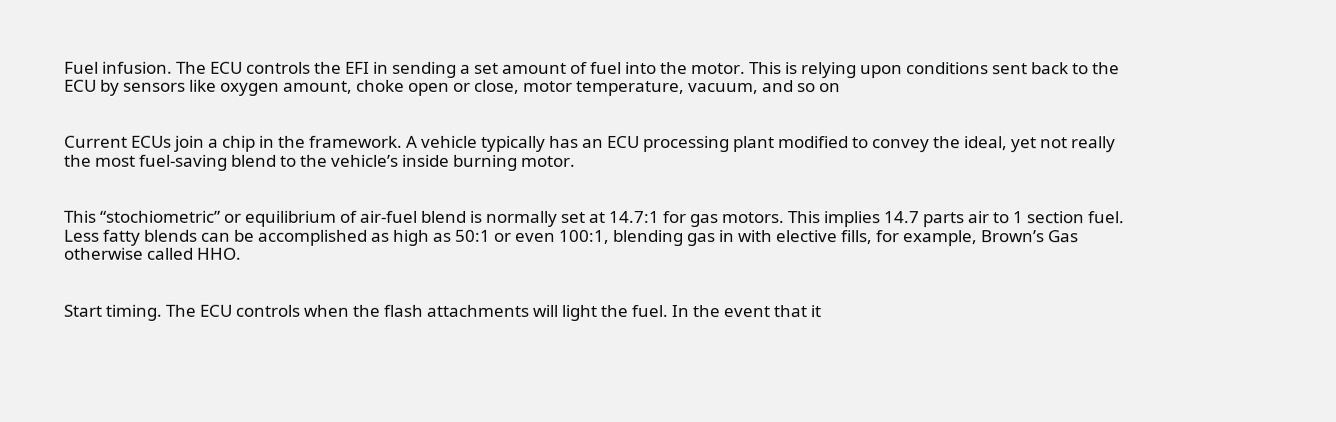Fuel infusion. The ECU controls the EFI in sending a set amount of fuel into the motor. This is relying upon conditions sent back to the ECU by sensors like oxygen amount, choke open or close, motor temperature, vacuum, and so on


Current ECUs join a chip in the framework. A vehicle typically has an ECU processing plant modified to convey the ideal, yet not really the most fuel-saving blend to the vehicle’s inside burning motor.


This “stochiometric” or equilibrium of air-fuel blend is normally set at 14.7:1 for gas motors. This implies 14.7 parts air to 1 section fuel. Less fatty blends can be accomplished as high as 50:1 or even 100:1, blending gas in with elective fills, for example, Brown’s Gas otherwise called HHO.


Start timing. The ECU controls when the flash attachments will light the fuel. In the event that it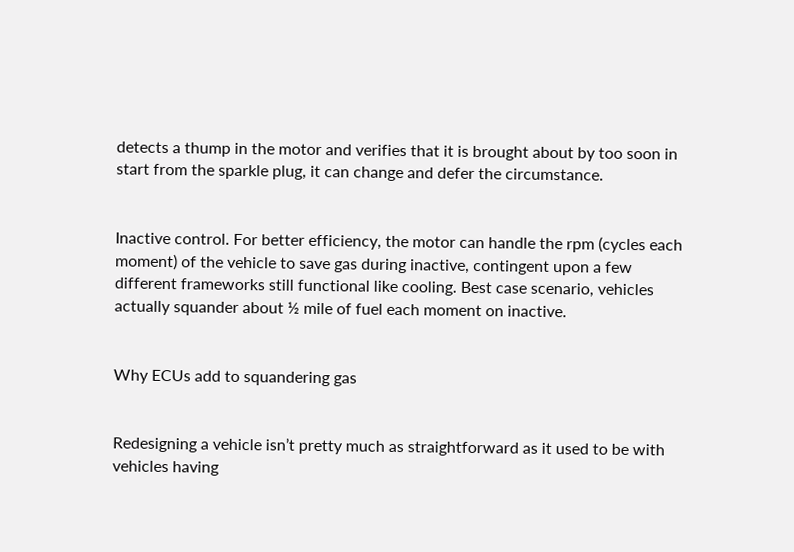detects a thump in the motor and verifies that it is brought about by too soon in start from the sparkle plug, it can change and defer the circumstance.


Inactive control. For better efficiency, the motor can handle the rpm (cycles each moment) of the vehicle to save gas during inactive, contingent upon a few different frameworks still functional like cooling. Best case scenario, vehicles actually squander about ½ mile of fuel each moment on inactive.


Why ECUs add to squandering gas


Redesigning a vehicle isn’t pretty much as straightforward as it used to be with vehicles having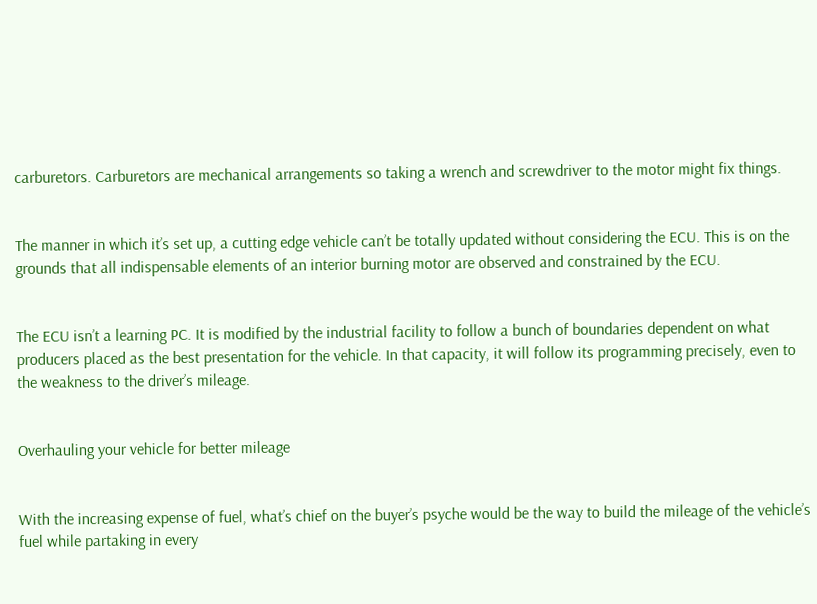carburetors. Carburetors are mechanical arrangements so taking a wrench and screwdriver to the motor might fix things.


The manner in which it’s set up, a cutting edge vehicle can’t be totally updated without considering the ECU. This is on the grounds that all indispensable elements of an interior burning motor are observed and constrained by the ECU.


The ECU isn’t a learning PC. It is modified by the industrial facility to follow a bunch of boundaries dependent on what producers placed as the best presentation for the vehicle. In that capacity, it will follow its programming precisely, even to the weakness to the driver’s mileage.


Overhauling your vehicle for better mileage


With the increasing expense of fuel, what’s chief on the buyer’s psyche would be the way to build the mileage of the vehicle’s fuel while partaking in every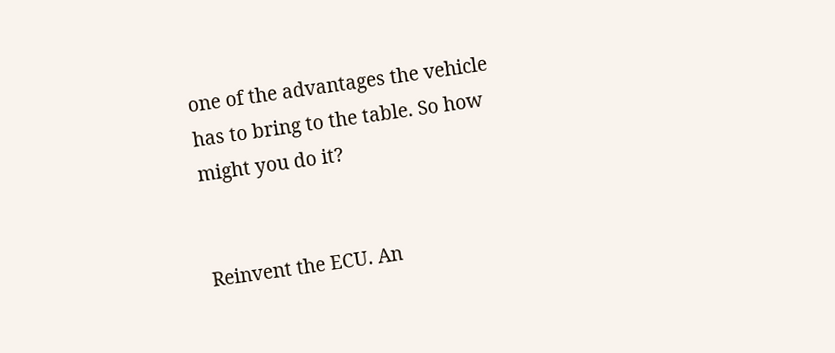one of the advantages the vehicle has to bring to the table. So how might you do it?


Reinvent the ECU. An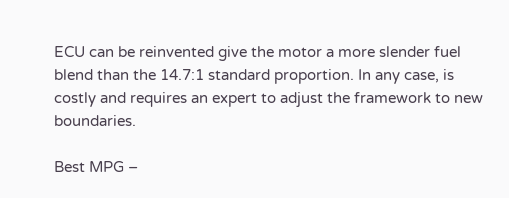ECU can be reinvented give the motor a more slender fuel blend than the 14.7:1 standard proportion. In any case, is costly and requires an expert to adjust the framework to new boundaries.

Best MPG –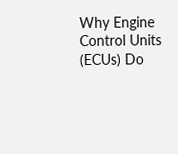Why Engine Control Units (ECUs) Do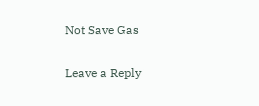Not Save Gas

Leave a Reply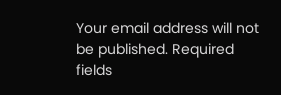Your email address will not be published. Required fields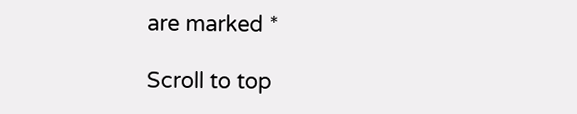are marked *

Scroll to top